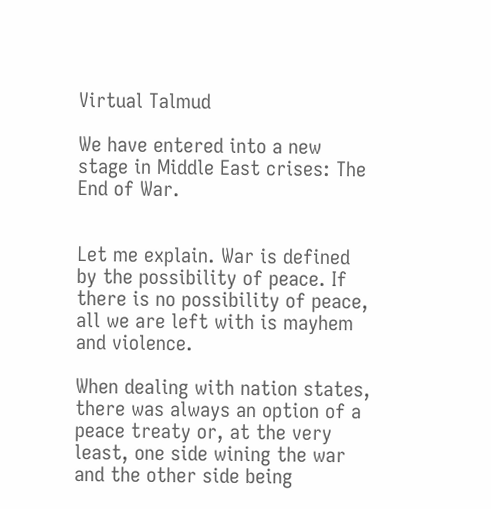Virtual Talmud

We have entered into a new stage in Middle East crises: The End of War.


Let me explain. War is defined by the possibility of peace. If there is no possibility of peace, all we are left with is mayhem and violence.

When dealing with nation states, there was always an option of a peace treaty or, at the very least, one side wining the war and the other side being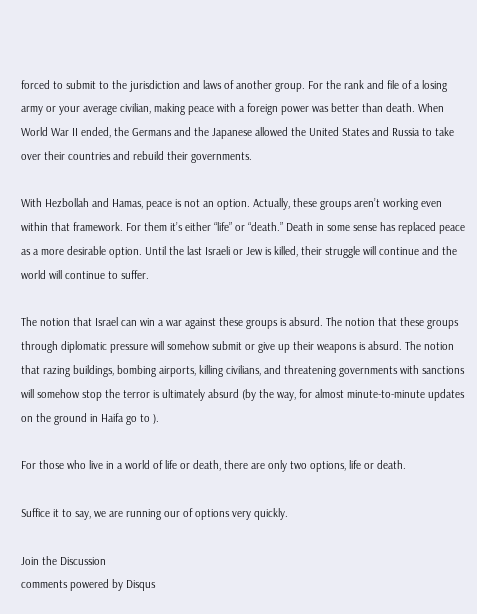forced to submit to the jurisdiction and laws of another group. For the rank and file of a losing army or your average civilian, making peace with a foreign power was better than death. When World War II ended, the Germans and the Japanese allowed the United States and Russia to take over their countries and rebuild their governments.

With Hezbollah and Hamas, peace is not an option. Actually, these groups aren’t working even within that framework. For them it’s either “life” or “death.” Death in some sense has replaced peace as a more desirable option. Until the last Israeli or Jew is killed, their struggle will continue and the world will continue to suffer.

The notion that Israel can win a war against these groups is absurd. The notion that these groups through diplomatic pressure will somehow submit or give up their weapons is absurd. The notion that razing buildings, bombing airports, killing civilians, and threatening governments with sanctions will somehow stop the terror is ultimately absurd (by the way, for almost minute-to-minute updates on the ground in Haifa go to ).

For those who live in a world of life or death, there are only two options, life or death.

Suffice it to say, we are running our of options very quickly.

Join the Discussion
comments powered by Disqus